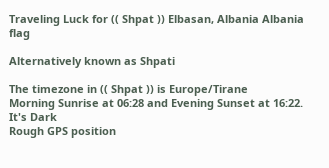Traveling Luck for (( Shpat )) Elbasan, Albania Albania flag

Alternatively known as Shpati

The timezone in (( Shpat )) is Europe/Tirane
Morning Sunrise at 06:28 and Evening Sunset at 16:22. It's Dark
Rough GPS position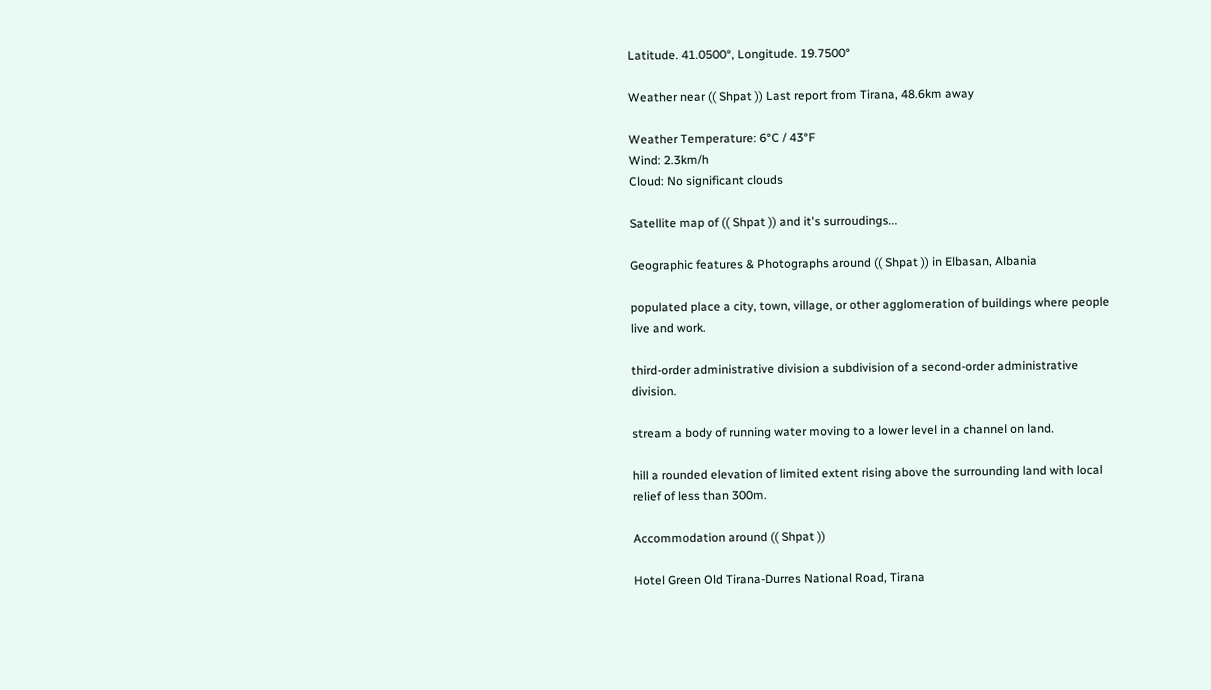Latitude. 41.0500°, Longitude. 19.7500°

Weather near (( Shpat )) Last report from Tirana, 48.6km away

Weather Temperature: 6°C / 43°F
Wind: 2.3km/h
Cloud: No significant clouds

Satellite map of (( Shpat )) and it's surroudings...

Geographic features & Photographs around (( Shpat )) in Elbasan, Albania

populated place a city, town, village, or other agglomeration of buildings where people live and work.

third-order administrative division a subdivision of a second-order administrative division.

stream a body of running water moving to a lower level in a channel on land.

hill a rounded elevation of limited extent rising above the surrounding land with local relief of less than 300m.

Accommodation around (( Shpat ))

Hotel Green Old Tirana-Durres National Road, Tirana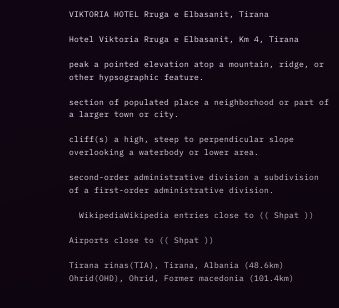VIKTORIA HOTEL Rruga e Elbasanit, Tirana

Hotel Viktoria Rruga e Elbasanit, Km 4, Tirana

peak a pointed elevation atop a mountain, ridge, or other hypsographic feature.

section of populated place a neighborhood or part of a larger town or city.

cliff(s) a high, steep to perpendicular slope overlooking a waterbody or lower area.

second-order administrative division a subdivision of a first-order administrative division.

  WikipediaWikipedia entries close to (( Shpat ))

Airports close to (( Shpat ))

Tirana rinas(TIA), Tirana, Albania (48.6km)
Ohrid(OHD), Ohrid, Former macedonia (101.4km)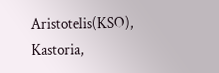Aristotelis(KSO), Kastoria,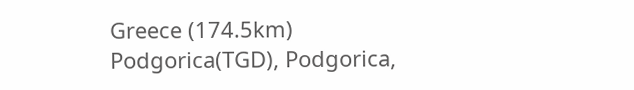Greece (174.5km)
Podgorica(TGD), Podgorica,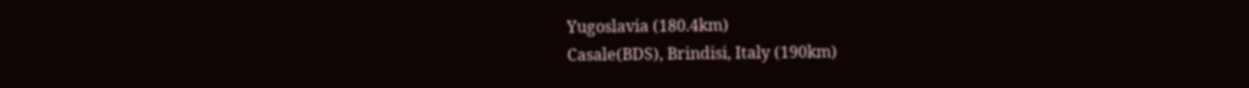Yugoslavia (180.4km)
Casale(BDS), Brindisi, Italy (190km)